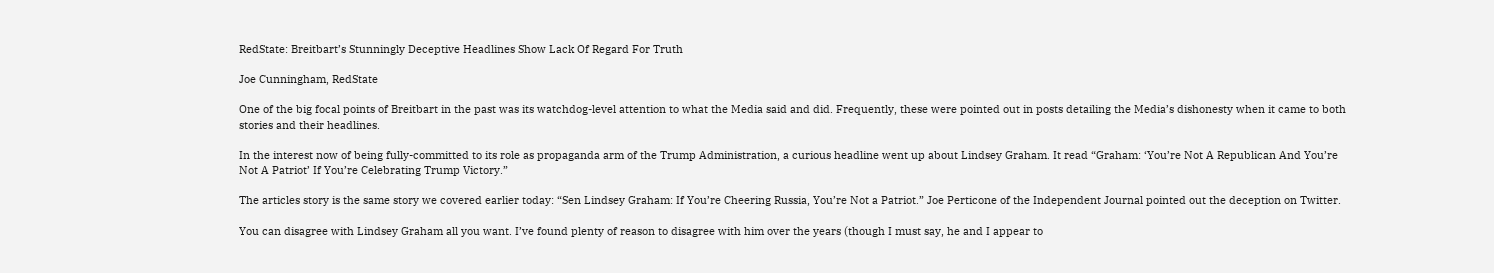RedState: Breitbart’s Stunningly Deceptive Headlines Show Lack Of Regard For Truth

Joe Cunningham, RedState

One of the big focal points of Breitbart in the past was its watchdog-level attention to what the Media said and did. Frequently, these were pointed out in posts detailing the Media’s dishonesty when it came to both stories and their headlines.

In the interest now of being fully-committed to its role as propaganda arm of the Trump Administration, a curious headline went up about Lindsey Graham. It read “Graham: ‘You’re Not A Republican And You’re Not A Patriot’ If You’re Celebrating Trump Victory.”

The articles story is the same story we covered earlier today: “Sen Lindsey Graham: If You’re Cheering Russia, You’re Not a Patriot.” Joe Perticone of the Independent Journal pointed out the deception on Twitter.

You can disagree with Lindsey Graham all you want. I’ve found plenty of reason to disagree with him over the years (though I must say, he and I appear to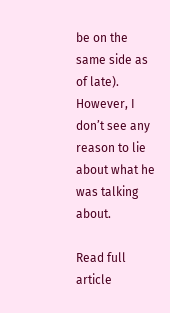be on the same side as of late). However, I don’t see any reason to lie about what he was talking about.

Read full article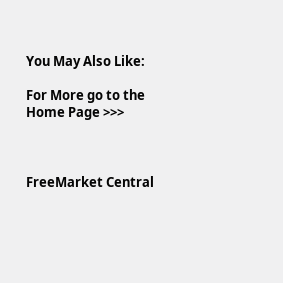You May Also Like:

For More go to the Home Page >>>



FreeMarket Central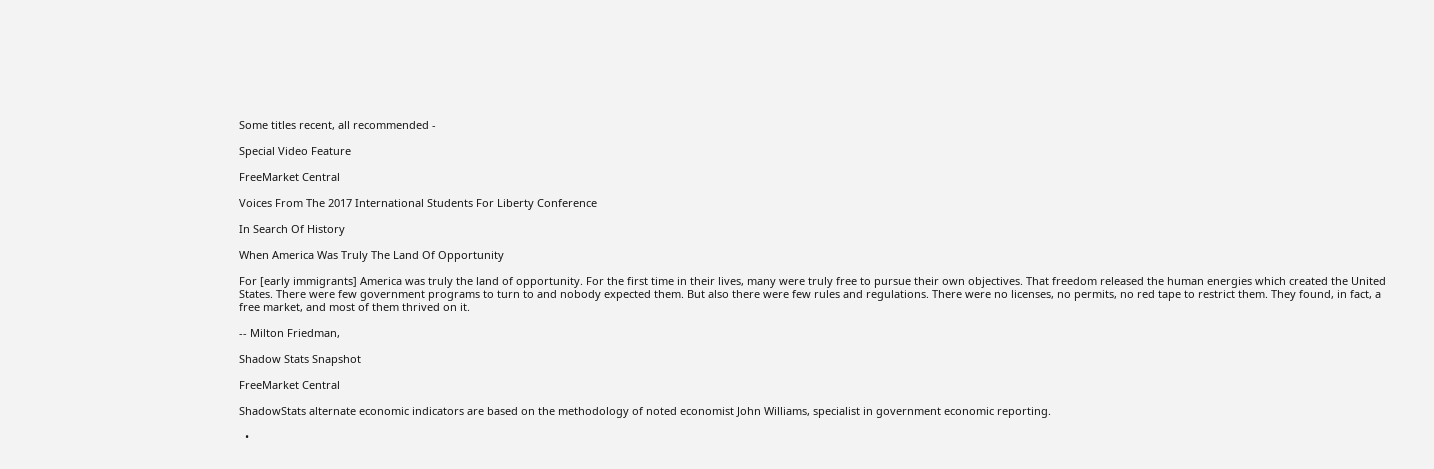Some titles recent, all recommended -

Special Video Feature

FreeMarket Central

Voices From The 2017 International Students For Liberty Conference

In Search Of History

When America Was Truly The Land Of Opportunity

For [early immigrants] America was truly the land of opportunity. For the first time in their lives, many were truly free to pursue their own objectives. That freedom released the human energies which created the United States. There were few government programs to turn to and nobody expected them. But also there were few rules and regulations. There were no licenses, no permits, no red tape to restrict them. They found, in fact, a free market, and most of them thrived on it.

-- Milton Friedman,

Shadow Stats Snapshot

FreeMarket Central

ShadowStats alternate economic indicators are based on the methodology of noted economist John Williams, specialist in government economic reporting.

  •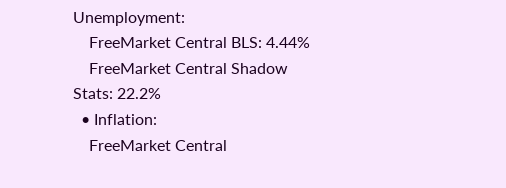Unemployment:
    FreeMarket Central BLS: 4.44%
    FreeMarket Central Shadow Stats: 22.2%
  • Inflation:
    FreeMarket Central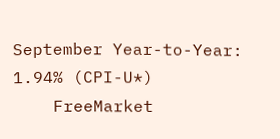September Year-to-Year: 1.94% (CPI-U*)
    FreeMarket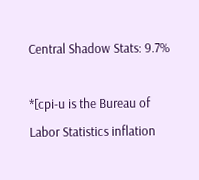Central Shadow Stats: 9.7%

*[cpi-u is the Bureau of Labor Statistics inflation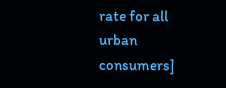rate for all urban consumers]